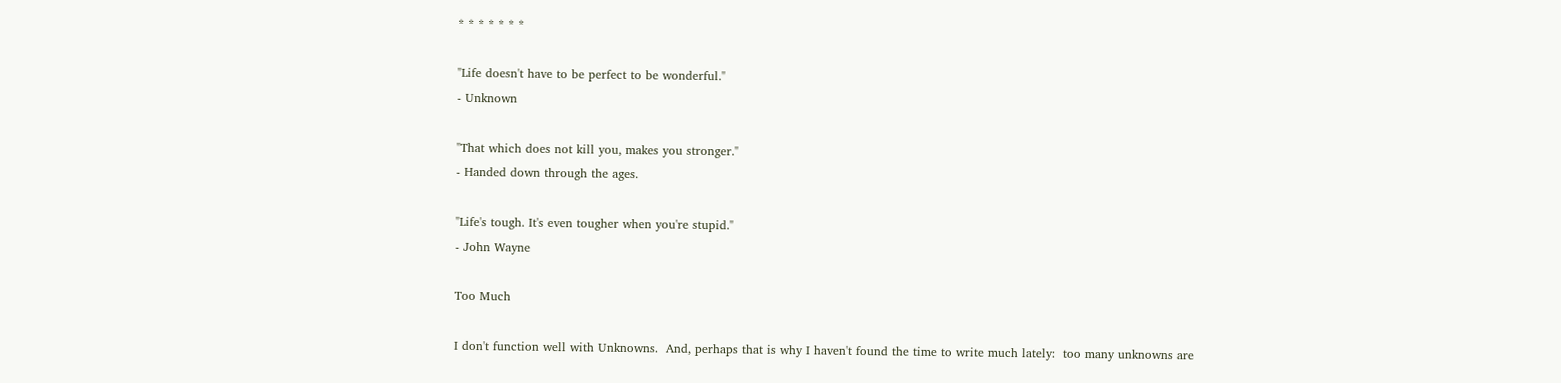* * * * * * *

"Life doesn't have to be perfect to be wonderful."
- Unknown

"That which does not kill you, makes you stronger."
- Handed down through the ages.

"Life's tough. It's even tougher when you're stupid."
- John Wayne

Too Much

I don't function well with Unknowns.  And, perhaps that is why I haven't found the time to write much lately:  too many unknowns are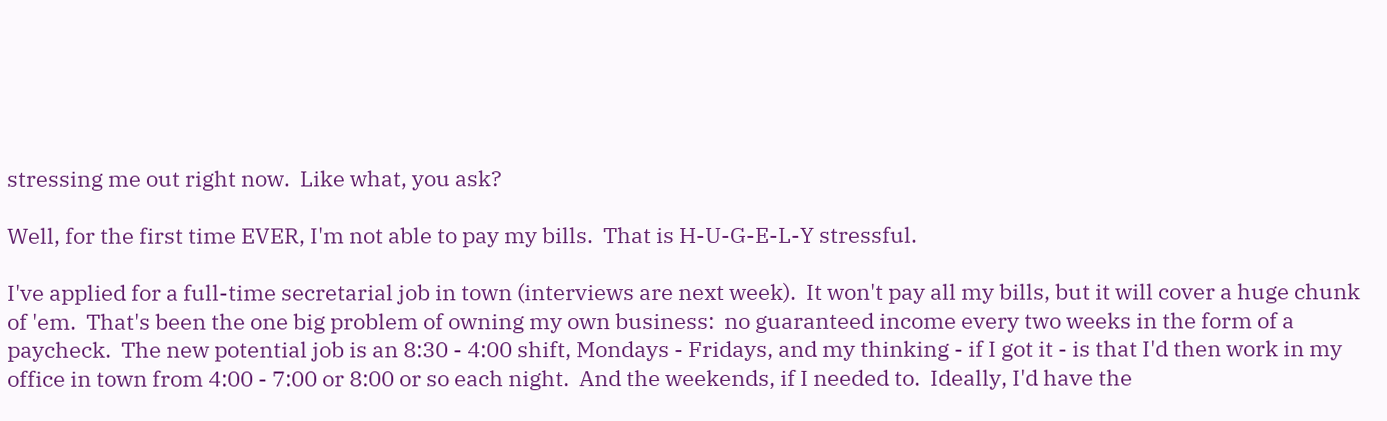stressing me out right now.  Like what, you ask?

Well, for the first time EVER, I'm not able to pay my bills.  That is H-U-G-E-L-Y stressful.

I've applied for a full-time secretarial job in town (interviews are next week).  It won't pay all my bills, but it will cover a huge chunk of 'em.  That's been the one big problem of owning my own business:  no guaranteed income every two weeks in the form of a paycheck.  The new potential job is an 8:30 - 4:00 shift, Mondays - Fridays, and my thinking - if I got it - is that I'd then work in my office in town from 4:00 - 7:00 or 8:00 or so each night.  And the weekends, if I needed to.  Ideally, I'd have the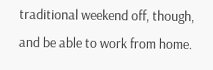traditional weekend off, though, and be able to work from home.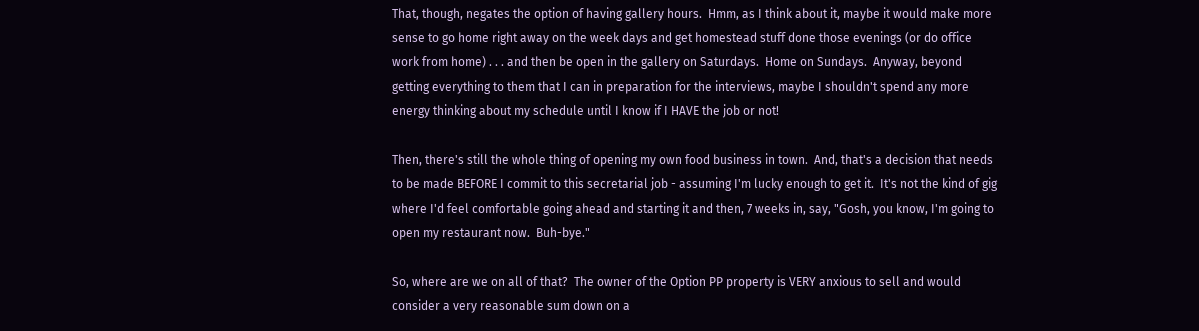That, though, negates the option of having gallery hours.  Hmm, as I think about it, maybe it would make more sense to go home right away on the week days and get homestead stuff done those evenings (or do office work from home) . . . and then be open in the gallery on Saturdays.  Home on Sundays.  Anyway, beyond getting everything to them that I can in preparation for the interviews, maybe I shouldn't spend any more energy thinking about my schedule until I know if I HAVE the job or not!

Then, there's still the whole thing of opening my own food business in town.  And, that's a decision that needs to be made BEFORE I commit to this secretarial job - assuming I'm lucky enough to get it.  It's not the kind of gig where I'd feel comfortable going ahead and starting it and then, 7 weeks in, say, "Gosh, you know, I'm going to open my restaurant now.  Buh-bye."

So, where are we on all of that?  The owner of the Option PP property is VERY anxious to sell and would consider a very reasonable sum down on a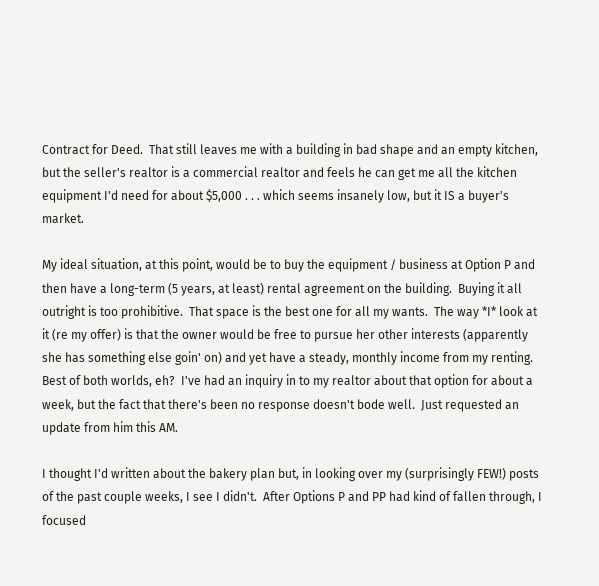Contract for Deed.  That still leaves me with a building in bad shape and an empty kitchen, but the seller's realtor is a commercial realtor and feels he can get me all the kitchen equipment I'd need for about $5,000 . . . which seems insanely low, but it IS a buyer's market.

My ideal situation, at this point, would be to buy the equipment / business at Option P and then have a long-term (5 years, at least) rental agreement on the building.  Buying it all outright is too prohibitive.  That space is the best one for all my wants.  The way *I* look at it (re my offer) is that the owner would be free to pursue her other interests (apparently she has something else goin' on) and yet have a steady, monthly income from my renting.  Best of both worlds, eh?  I've had an inquiry in to my realtor about that option for about a week, but the fact that there's been no response doesn't bode well.  Just requested an update from him this AM.

I thought I'd written about the bakery plan but, in looking over my (surprisingly FEW!) posts of the past couple weeks, I see I didn't.  After Options P and PP had kind of fallen through, I focused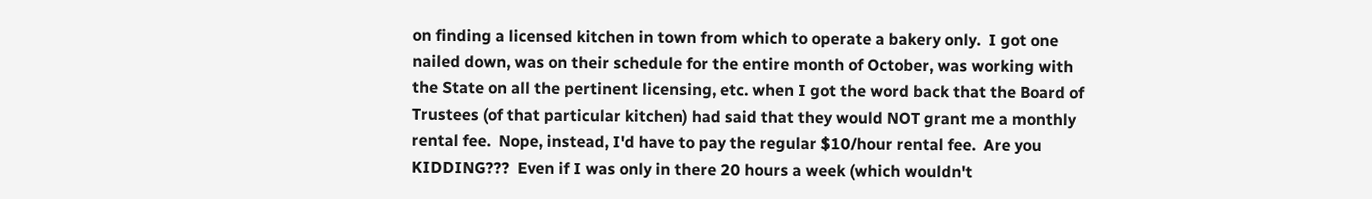on finding a licensed kitchen in town from which to operate a bakery only.  I got one nailed down, was on their schedule for the entire month of October, was working with the State on all the pertinent licensing, etc. when I got the word back that the Board of Trustees (of that particular kitchen) had said that they would NOT grant me a monthly rental fee.  Nope, instead, I'd have to pay the regular $10/hour rental fee.  Are you KIDDING???  Even if I was only in there 20 hours a week (which wouldn't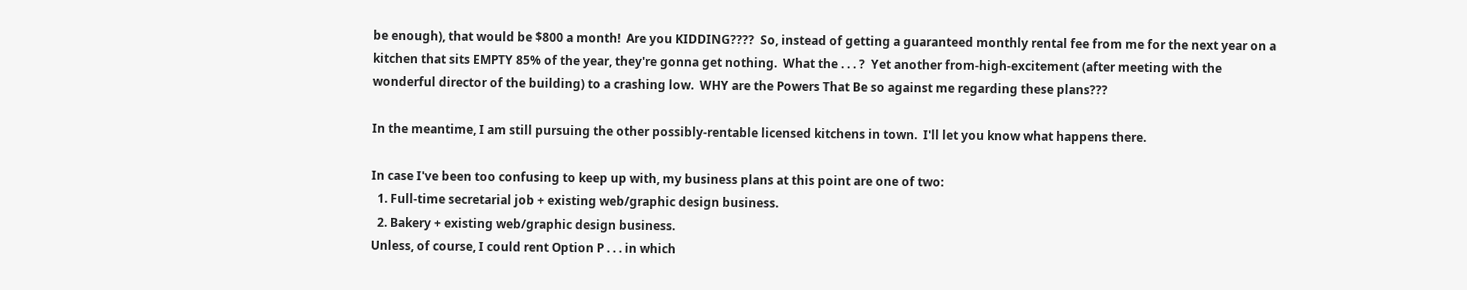be enough), that would be $800 a month!  Are you KIDDING????  So, instead of getting a guaranteed monthly rental fee from me for the next year on a kitchen that sits EMPTY 85% of the year, they're gonna get nothing.  What the . . . ?  Yet another from-high-excitement (after meeting with the wonderful director of the building) to a crashing low.  WHY are the Powers That Be so against me regarding these plans???

In the meantime, I am still pursuing the other possibly-rentable licensed kitchens in town.  I'll let you know what happens there.

In case I've been too confusing to keep up with, my business plans at this point are one of two:
  1. Full-time secretarial job + existing web/graphic design business.
  2. Bakery + existing web/graphic design business.
Unless, of course, I could rent Option P . . . in which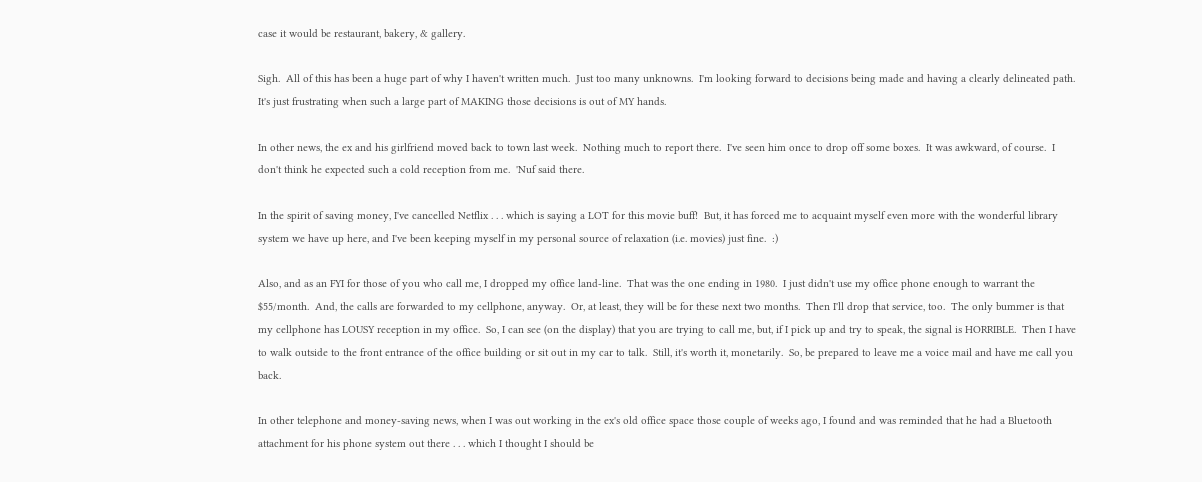case it would be restaurant, bakery, & gallery.

Sigh.  All of this has been a huge part of why I haven't written much.  Just too many unknowns.  I'm looking forward to decisions being made and having a clearly delineated path.  It's just frustrating when such a large part of MAKING those decisions is out of MY hands.

In other news, the ex and his girlfriend moved back to town last week.  Nothing much to report there.  I've seen him once to drop off some boxes.  It was awkward, of course.  I don't think he expected such a cold reception from me.  'Nuf said there.

In the spirit of saving money, I've cancelled Netflix . . . which is saying a LOT for this movie buff!  But, it has forced me to acquaint myself even more with the wonderful library system we have up here, and I've been keeping myself in my personal source of relaxation (i.e. movies) just fine.  :)

Also, and as an FYI for those of you who call me, I dropped my office land-line.  That was the one ending in 1980.  I just didn't use my office phone enough to warrant the $55/month.  And, the calls are forwarded to my cellphone, anyway.  Or, at least, they will be for these next two months.  Then I'll drop that service, too.  The only bummer is that my cellphone has LOUSY reception in my office.  So, I can see (on the display) that you are trying to call me, but, if I pick up and try to speak, the signal is HORRIBLE.  Then I have to walk outside to the front entrance of the office building or sit out in my car to talk.  Still, it's worth it, monetarily.  So, be prepared to leave me a voice mail and have me call you back.

In other telephone and money-saving news, when I was out working in the ex's old office space those couple of weeks ago, I found and was reminded that he had a Bluetooth attachment for his phone system out there . . . which I thought I should be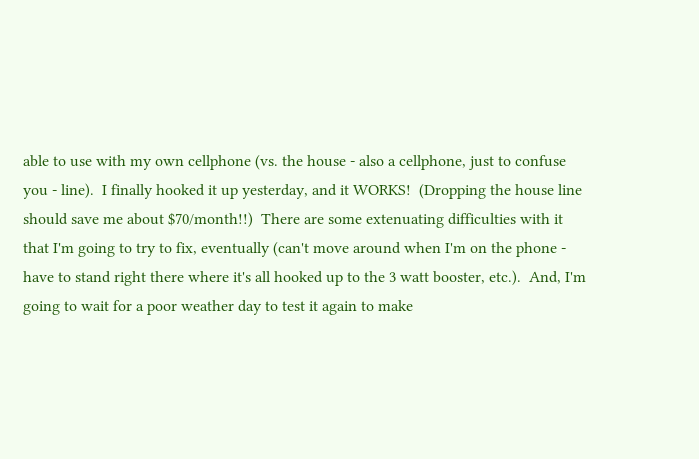able to use with my own cellphone (vs. the house - also a cellphone, just to confuse you - line).  I finally hooked it up yesterday, and it WORKS!  (Dropping the house line should save me about $70/month!!)  There are some extenuating difficulties with it that I'm going to try to fix, eventually (can't move around when I'm on the phone - have to stand right there where it's all hooked up to the 3 watt booster, etc.).  And, I'm going to wait for a poor weather day to test it again to make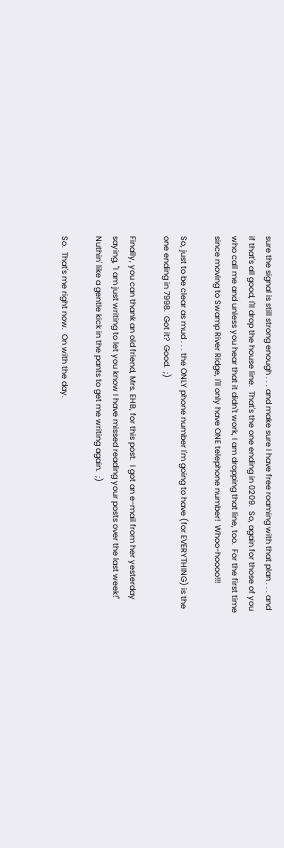sure the signal is still strong enough . . . and make sure I have free roaming with that plan . . . and if that's all good, I'll drop the house line.  That's the one ending in 0209.  So, again for those of you who call me and unless you hear that it didn't work, I am dropping that line, too.  For the first time since moving to Swamp River Ridge, I'll only have ONE telephone number!  Whoo-hoooo!!!

So, just to be clear as mud . . . the ONLY phone number I'm going to have (for EVERYTHING) is the one ending in 7998.  Got it?  Good.  ;)

Finally, you can thank an old friend, Mrs. EHB, for this post.  I got an e-mail from her yesterday saying, "I am just writing to let you know I have missed reading your posts over the last week!"  Nuthin' like a gentle kick in the pants to get me writing again.  ;)

So.  That's me right now.  On with the day.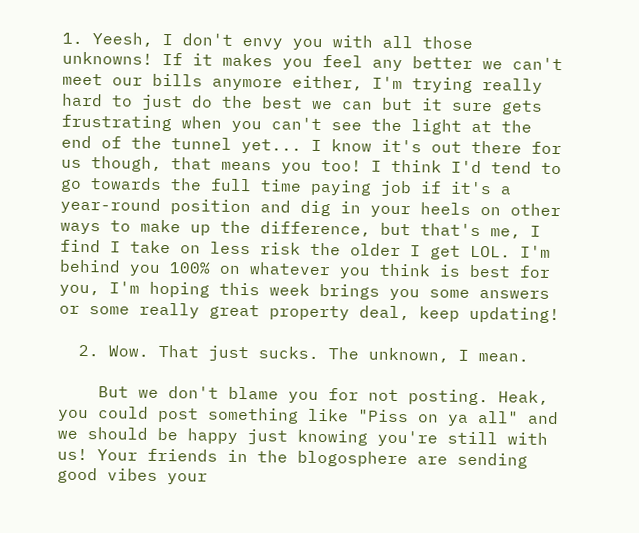1. Yeesh, I don't envy you with all those unknowns! If it makes you feel any better we can't meet our bills anymore either, I'm trying really hard to just do the best we can but it sure gets frustrating when you can't see the light at the end of the tunnel yet... I know it's out there for us though, that means you too! I think I'd tend to go towards the full time paying job if it's a year-round position and dig in your heels on other ways to make up the difference, but that's me, I find I take on less risk the older I get LOL. I'm behind you 100% on whatever you think is best for you, I'm hoping this week brings you some answers or some really great property deal, keep updating!

  2. Wow. That just sucks. The unknown, I mean.

    But we don't blame you for not posting. Heak, you could post something like "Piss on ya all" and we should be happy just knowing you're still with us! Your friends in the blogosphere are sending good vibes your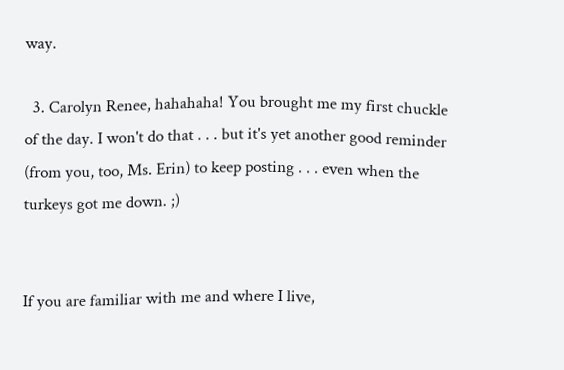way.

  3. Carolyn Renee, hahahaha! You brought me my first chuckle of the day. I won't do that . . . but it's yet another good reminder (from you, too, Ms. Erin) to keep posting . . . even when the turkeys got me down. ;)


If you are familiar with me and where I live,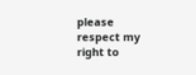please respect my right to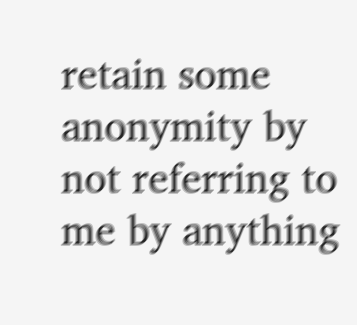retain some anonymity by not referring to me by anything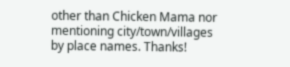other than Chicken Mama nor mentioning city/town/villages by place names. Thanks!